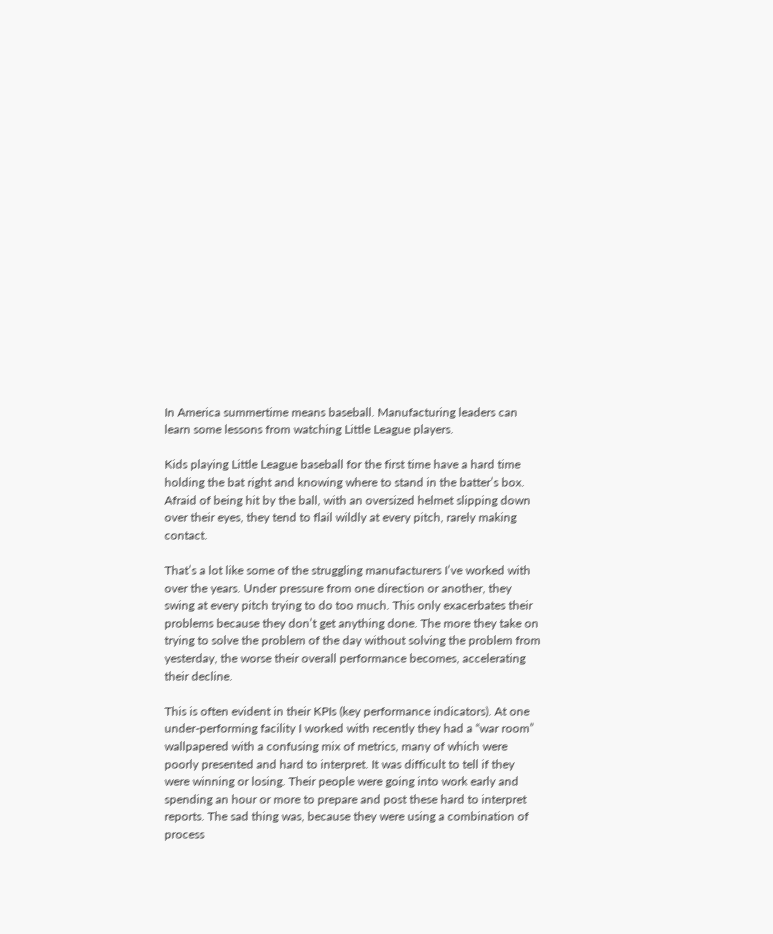In America summertime means baseball. Manufacturing leaders can learn some lessons from watching Little League players.

Kids playing Little League baseball for the first time have a hard time holding the bat right and knowing where to stand in the batter’s box. Afraid of being hit by the ball, with an oversized helmet slipping down over their eyes, they tend to flail wildly at every pitch, rarely making contact.

That’s a lot like some of the struggling manufacturers I’ve worked with over the years. Under pressure from one direction or another, they swing at every pitch trying to do too much. This only exacerbates their problems because they don’t get anything done. The more they take on trying to solve the problem of the day without solving the problem from yesterday, the worse their overall performance becomes, accelerating their decline.

This is often evident in their KPIs (key performance indicators). At one under-performing facility I worked with recently they had a “war room” wallpapered with a confusing mix of metrics, many of which were poorly presented and hard to interpret. It was difficult to tell if they were winning or losing. Their people were going into work early and spending an hour or more to prepare and post these hard to interpret reports. The sad thing was, because they were using a combination of process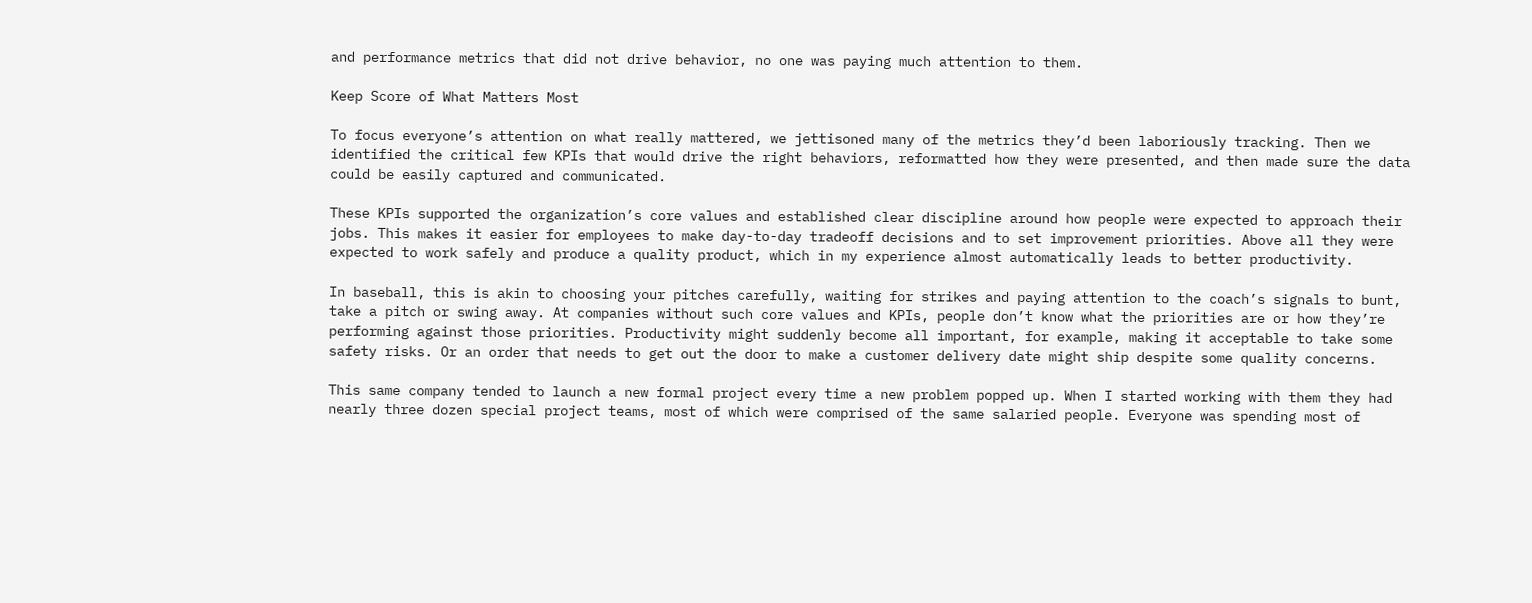and performance metrics that did not drive behavior, no one was paying much attention to them.

Keep Score of What Matters Most

To focus everyone’s attention on what really mattered, we jettisoned many of the metrics they’d been laboriously tracking. Then we identified the critical few KPIs that would drive the right behaviors, reformatted how they were presented, and then made sure the data could be easily captured and communicated.

These KPIs supported the organization’s core values and established clear discipline around how people were expected to approach their jobs. This makes it easier for employees to make day-to-day tradeoff decisions and to set improvement priorities. Above all they were expected to work safely and produce a quality product, which in my experience almost automatically leads to better productivity.

In baseball, this is akin to choosing your pitches carefully, waiting for strikes and paying attention to the coach’s signals to bunt, take a pitch or swing away. At companies without such core values and KPIs, people don’t know what the priorities are or how they’re performing against those priorities. Productivity might suddenly become all important, for example, making it acceptable to take some safety risks. Or an order that needs to get out the door to make a customer delivery date might ship despite some quality concerns.

This same company tended to launch a new formal project every time a new problem popped up. When I started working with them they had nearly three dozen special project teams, most of which were comprised of the same salaried people. Everyone was spending most of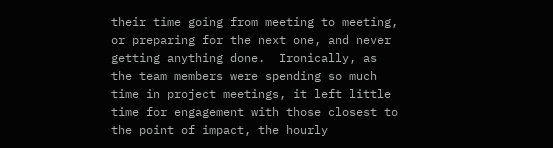their time going from meeting to meeting, or preparing for the next one, and never getting anything done.  Ironically, as the team members were spending so much time in project meetings, it left little time for engagement with those closest to the point of impact, the hourly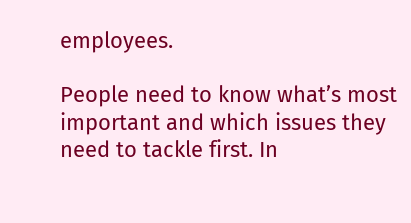employees.

People need to know what’s most important and which issues they need to tackle first. In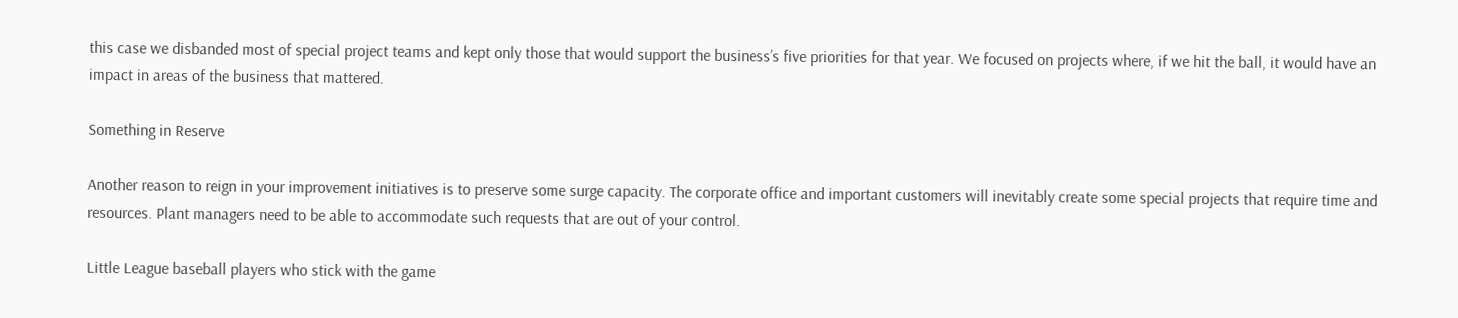this case we disbanded most of special project teams and kept only those that would support the business’s five priorities for that year. We focused on projects where, if we hit the ball, it would have an impact in areas of the business that mattered.

Something in Reserve

Another reason to reign in your improvement initiatives is to preserve some surge capacity. The corporate office and important customers will inevitably create some special projects that require time and resources. Plant managers need to be able to accommodate such requests that are out of your control.

Little League baseball players who stick with the game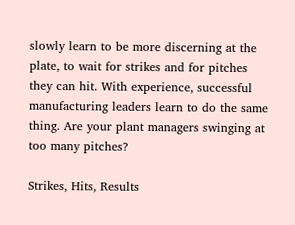slowly learn to be more discerning at the plate, to wait for strikes and for pitches they can hit. With experience, successful manufacturing leaders learn to do the same thing. Are your plant managers swinging at too many pitches?

Strikes, Hits, Results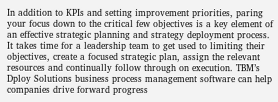In addition to KPIs and setting improvement priorities, paring your focus down to the critical few objectives is a key element of an effective strategic planning and strategy deployment process. It takes time for a leadership team to get used to limiting their objectives, create a focused strategic plan, assign the relevant resources and continually follow through on execution. TBM’s Dploy Solutions business process management software can help companies drive forward progress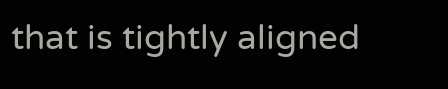that is tightly aligned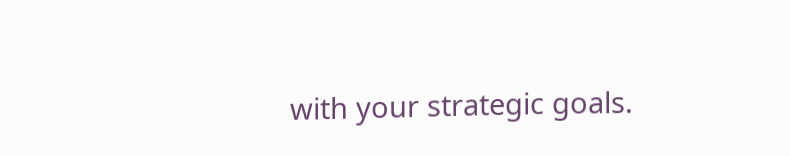with your strategic goals.